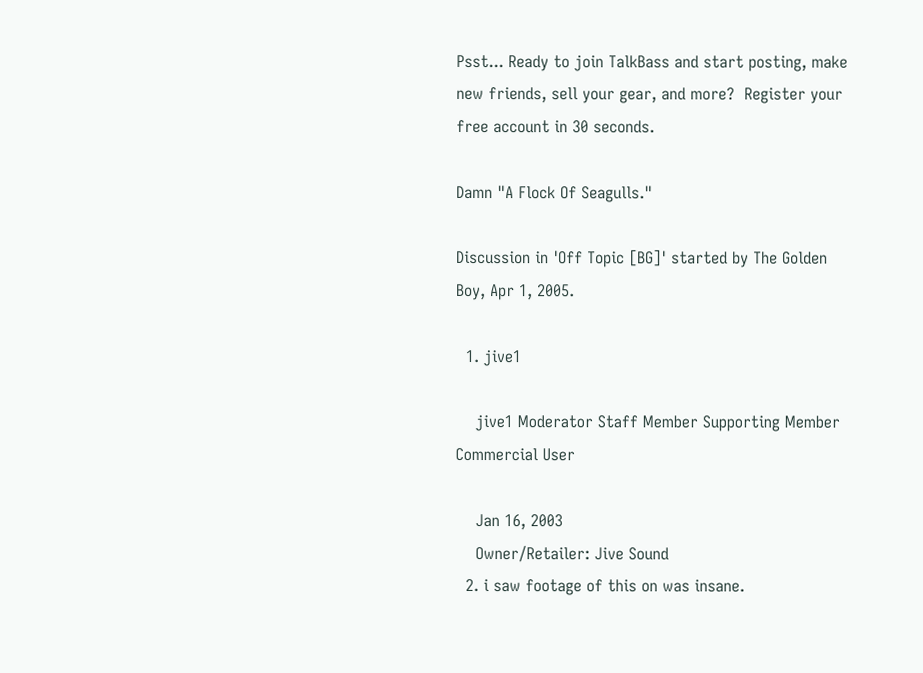Psst... Ready to join TalkBass and start posting, make new friends, sell your gear, and more?  Register your free account in 30 seconds.

Damn "A Flock Of Seagulls."

Discussion in 'Off Topic [BG]' started by The Golden Boy, Apr 1, 2005.

  1. jive1

    jive1 Moderator Staff Member Supporting Member Commercial User

    Jan 16, 2003
    Owner/Retailer: Jive Sound
  2. i saw footage of this on was insane.